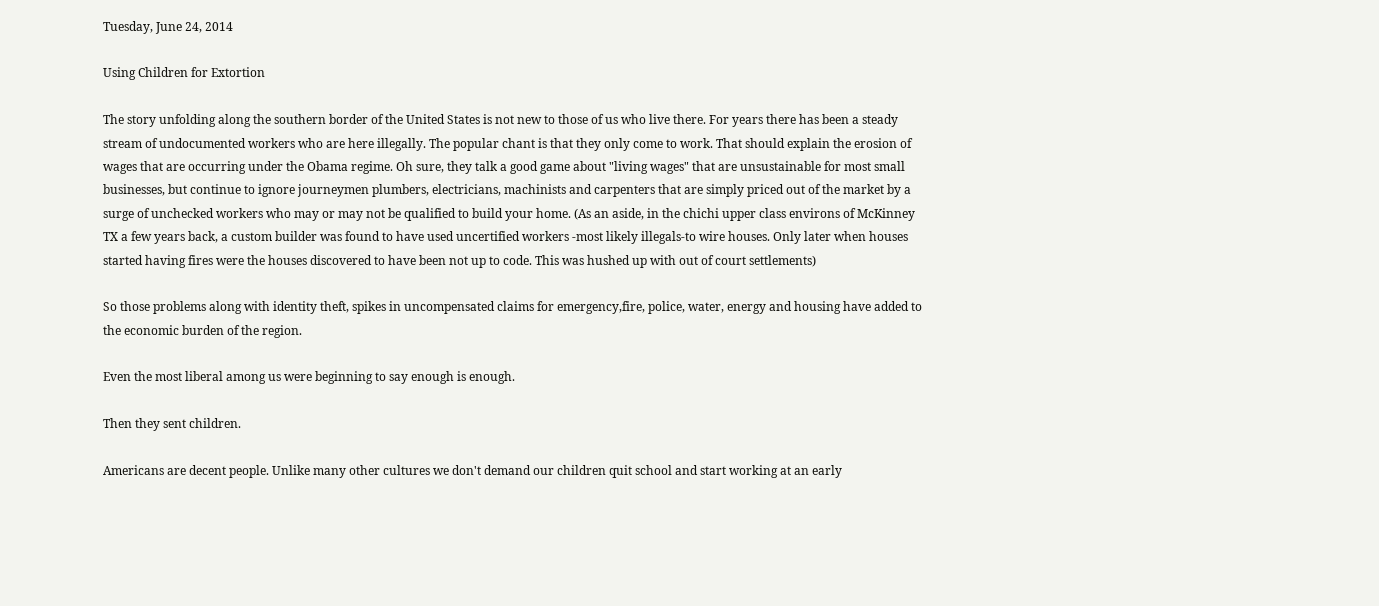Tuesday, June 24, 2014

Using Children for Extortion

The story unfolding along the southern border of the United States is not new to those of us who live there. For years there has been a steady stream of undocumented workers who are here illegally. The popular chant is that they only come to work. That should explain the erosion of wages that are occurring under the Obama regime. Oh sure, they talk a good game about "living wages" that are unsustainable for most small businesses, but continue to ignore journeymen plumbers, electricians, machinists and carpenters that are simply priced out of the market by a surge of unchecked workers who may or may not be qualified to build your home. (As an aside, in the chichi upper class environs of McKinney TX a few years back, a custom builder was found to have used uncertified workers -most likely illegals-to wire houses. Only later when houses started having fires were the houses discovered to have been not up to code. This was hushed up with out of court settlements)

So those problems along with identity theft, spikes in uncompensated claims for emergency,fire, police, water, energy and housing have added to the economic burden of the region.

Even the most liberal among us were beginning to say enough is enough.

Then they sent children.

Americans are decent people. Unlike many other cultures we don't demand our children quit school and start working at an early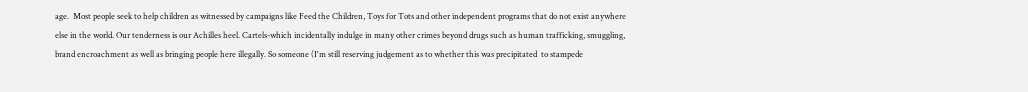age.  Most people seek to help children as witnessed by campaigns like Feed the Children, Toys for Tots and other independent programs that do not exist anywhere else in the world. Our tenderness is our Achilles heel. Cartels-which incidentally indulge in many other crimes beyond drugs such as human trafficking, smuggling, brand encroachment as well as bringing people here illegally. So someone (I'm still reserving judgement as to whether this was precipitated  to stampede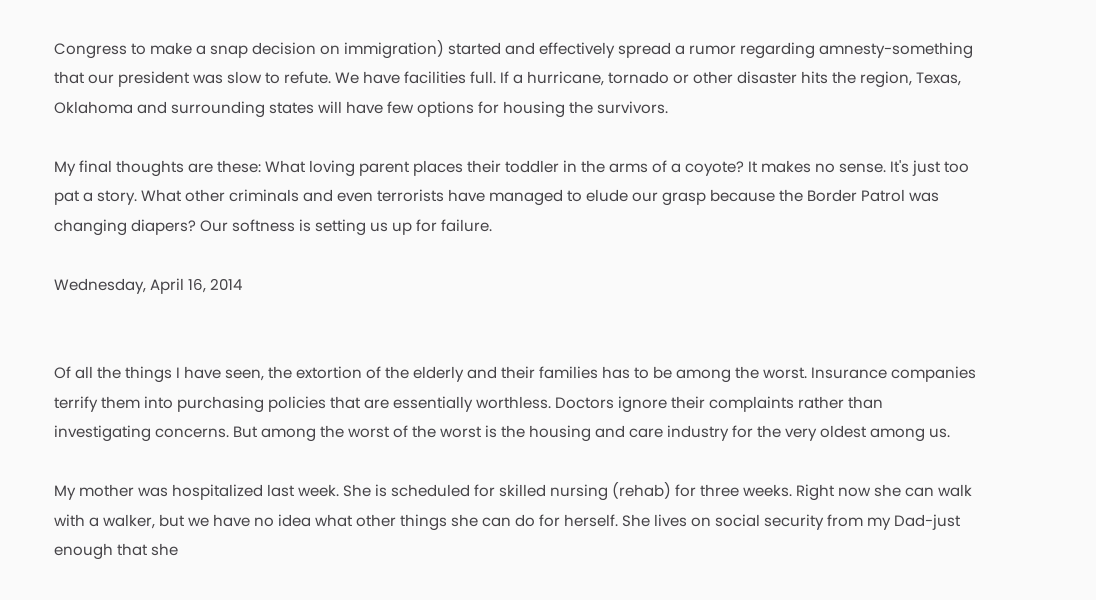Congress to make a snap decision on immigration) started and effectively spread a rumor regarding amnesty-something that our president was slow to refute. We have facilities full. If a hurricane, tornado or other disaster hits the region, Texas, Oklahoma and surrounding states will have few options for housing the survivors.

My final thoughts are these: What loving parent places their toddler in the arms of a coyote? It makes no sense. It's just too pat a story. What other criminals and even terrorists have managed to elude our grasp because the Border Patrol was changing diapers? Our softness is setting us up for failure.

Wednesday, April 16, 2014


Of all the things I have seen, the extortion of the elderly and their families has to be among the worst. Insurance companies terrify them into purchasing policies that are essentially worthless. Doctors ignore their complaints rather than investigating concerns. But among the worst of the worst is the housing and care industry for the very oldest among us.

My mother was hospitalized last week. She is scheduled for skilled nursing (rehab) for three weeks. Right now she can walk with a walker, but we have no idea what other things she can do for herself. She lives on social security from my Dad-just enough that she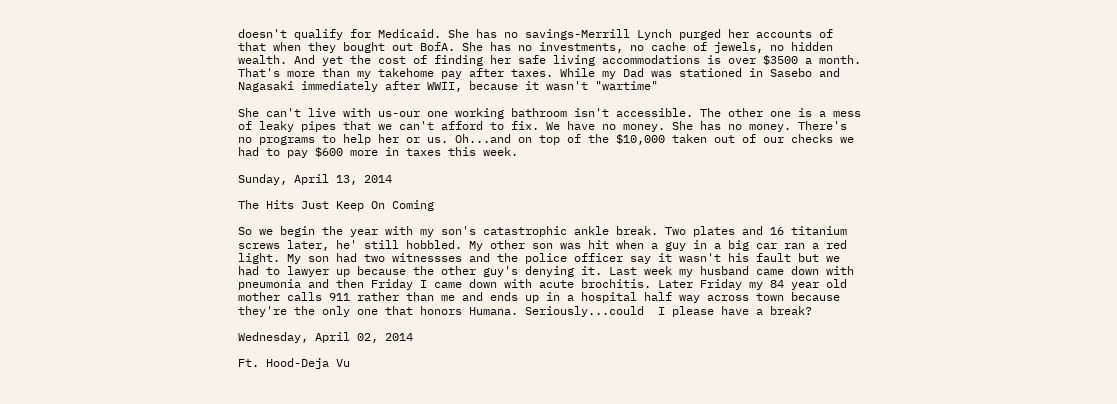doesn't qualify for Medicaid. She has no savings-Merrill Lynch purged her accounts of that when they bought out BofA. She has no investments, no cache of jewels, no hidden wealth. And yet the cost of finding her safe living accommodations is over $3500 a month. That's more than my takehome pay after taxes. While my Dad was stationed in Sasebo and Nagasaki immediately after WWII, because it wasn't "wartime"

She can't live with us-our one working bathroom isn't accessible. The other one is a mess of leaky pipes that we can't afford to fix. We have no money. She has no money. There's no programs to help her or us. Oh...and on top of the $10,000 taken out of our checks we had to pay $600 more in taxes this week.

Sunday, April 13, 2014

The Hits Just Keep On Coming

So we begin the year with my son's catastrophic ankle break. Two plates and 16 titanium screws later, he' still hobbled. My other son was hit when a guy in a big car ran a red light. My son had two witnessses and the police officer say it wasn't his fault but we had to lawyer up because the other guy's denying it. Last week my husband came down with pneumonia and then Friday I came down with acute brochitis. Later Friday my 84 year old mother calls 911 rather than me and ends up in a hospital half way across town because they're the only one that honors Humana. Seriously...could  I please have a break?

Wednesday, April 02, 2014

Ft. Hood-Deja Vu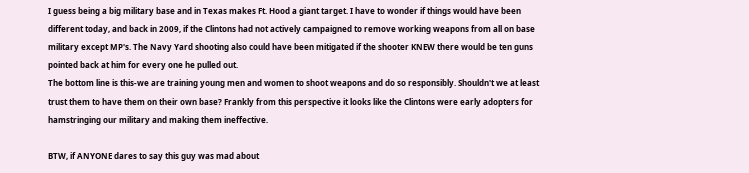I guess being a big military base and in Texas makes Ft. Hood a giant target. I have to wonder if things would have been different today, and back in 2009, if the Clintons had not actively campaigned to remove working weapons from all on base military except MP's. The Navy Yard shooting also could have been mitigated if the shooter KNEW there would be ten guns pointed back at him for every one he pulled out.
The bottom line is this-we are training young men and women to shoot weapons and do so responsibly. Shouldn't we at least trust them to have them on their own base? Frankly from this perspective it looks like the Clintons were early adopters for hamstringing our military and making them ineffective.

BTW, if ANYONE dares to say this guy was mad about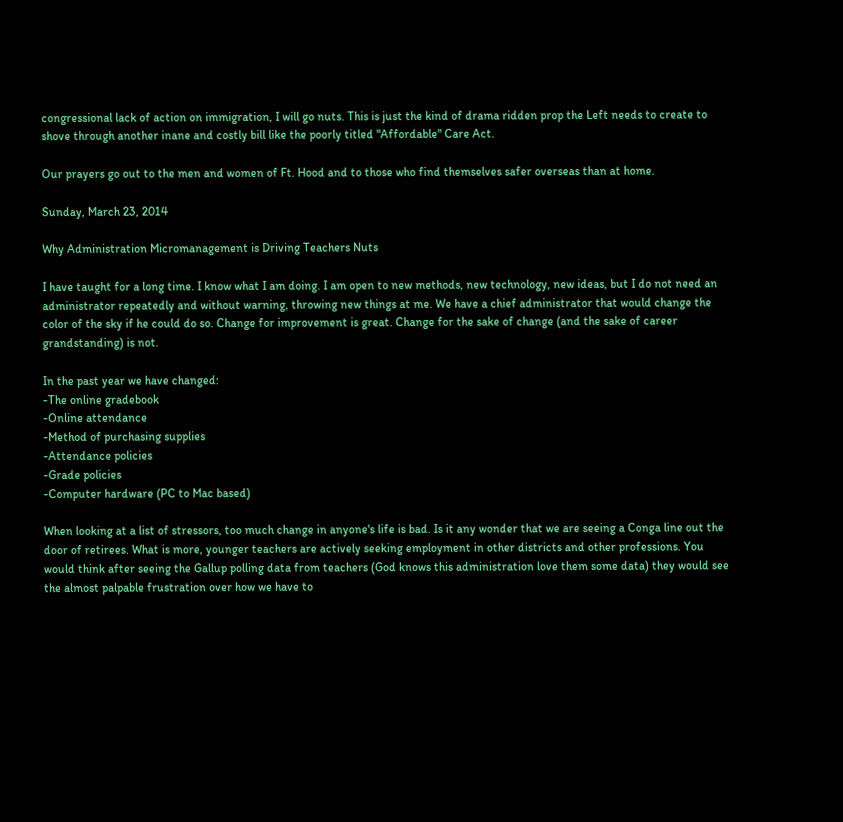congressional lack of action on immigration, I will go nuts. This is just the kind of drama ridden prop the Left needs to create to shove through another inane and costly bill like the poorly titled "Affordable" Care Act.

Our prayers go out to the men and women of Ft. Hood and to those who find themselves safer overseas than at home.

Sunday, March 23, 2014

Why Administration Micromanagement is Driving Teachers Nuts

I have taught for a long time. I know what I am doing. I am open to new methods, new technology, new ideas, but I do not need an administrator repeatedly and without warning, throwing new things at me. We have a chief administrator that would change the color of the sky if he could do so. Change for improvement is great. Change for the sake of change (and the sake of career grandstanding) is not.

In the past year we have changed:
-The online gradebook
-Online attendance
-Method of purchasing supplies
-Attendance policies
-Grade policies
-Computer hardware (PC to Mac based)

When looking at a list of stressors, too much change in anyone's life is bad. Is it any wonder that we are seeing a Conga line out the door of retirees. What is more, younger teachers are actively seeking employment in other districts and other professions. You would think after seeing the Gallup polling data from teachers (God knows this administration love them some data) they would see the almost palpable frustration over how we have to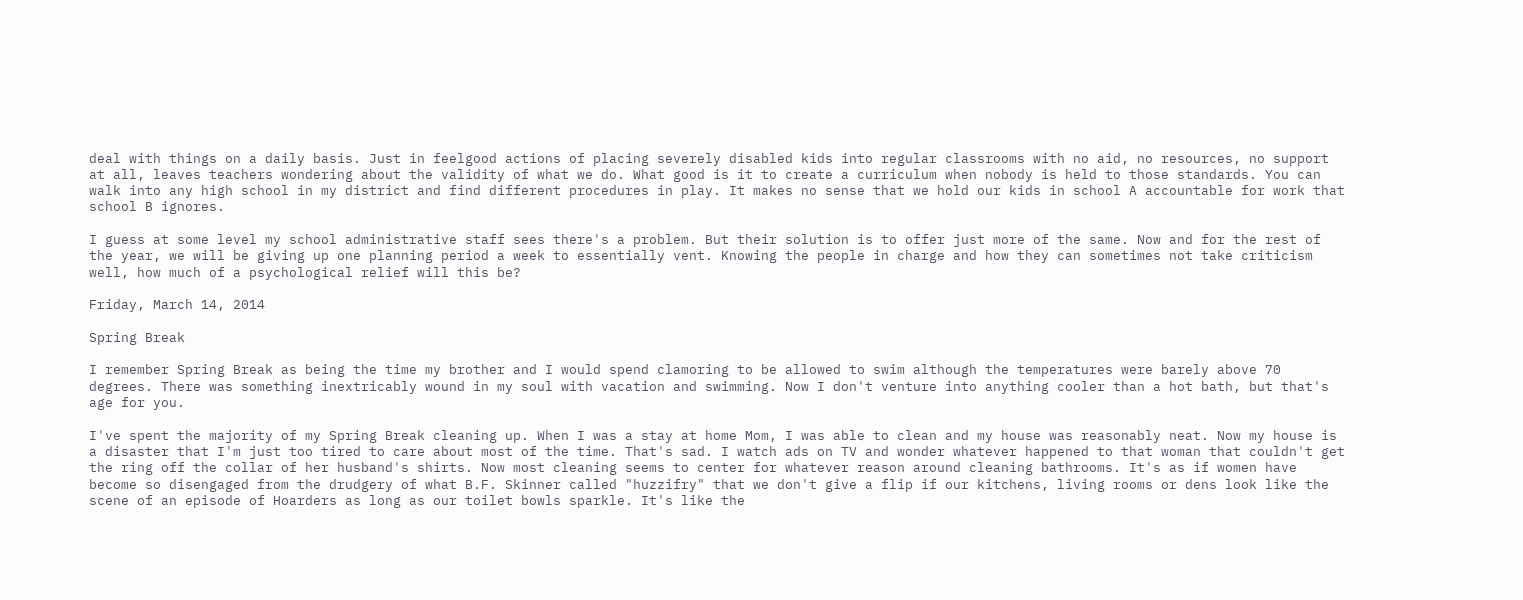deal with things on a daily basis. Just in feelgood actions of placing severely disabled kids into regular classrooms with no aid, no resources, no support at all, leaves teachers wondering about the validity of what we do. What good is it to create a curriculum when nobody is held to those standards. You can walk into any high school in my district and find different procedures in play. It makes no sense that we hold our kids in school A accountable for work that school B ignores.

I guess at some level my school administrative staff sees there's a problem. But their solution is to offer just more of the same. Now and for the rest of the year, we will be giving up one planning period a week to essentially vent. Knowing the people in charge and how they can sometimes not take criticism well, how much of a psychological relief will this be?

Friday, March 14, 2014

Spring Break

I remember Spring Break as being the time my brother and I would spend clamoring to be allowed to swim although the temperatures were barely above 70 degrees. There was something inextricably wound in my soul with vacation and swimming. Now I don't venture into anything cooler than a hot bath, but that's age for you.

I've spent the majority of my Spring Break cleaning up. When I was a stay at home Mom, I was able to clean and my house was reasonably neat. Now my house is a disaster that I'm just too tired to care about most of the time. That's sad. I watch ads on TV and wonder whatever happened to that woman that couldn't get the ring off the collar of her husband's shirts. Now most cleaning seems to center for whatever reason around cleaning bathrooms. It's as if women have become so disengaged from the drudgery of what B.F. Skinner called "huzzifry" that we don't give a flip if our kitchens, living rooms or dens look like the scene of an episode of Hoarders as long as our toilet bowls sparkle. It's like the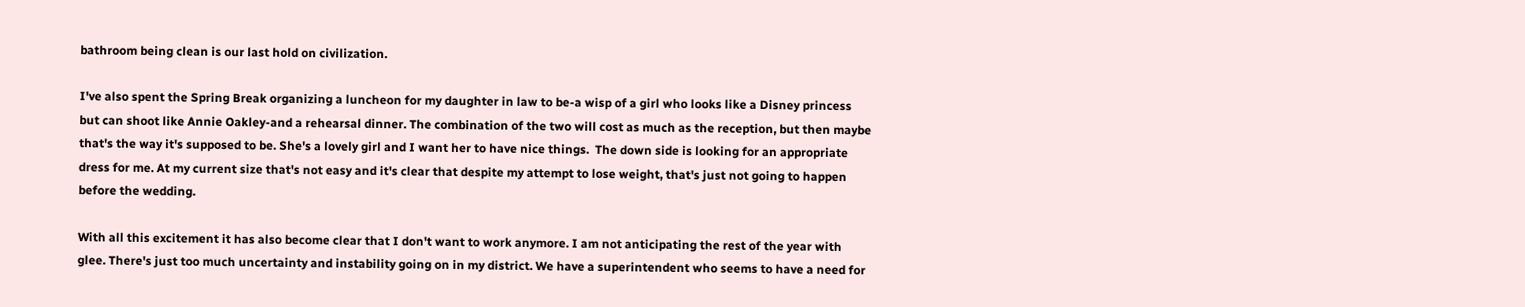bathroom being clean is our last hold on civilization.

I've also spent the Spring Break organizing a luncheon for my daughter in law to be-a wisp of a girl who looks like a Disney princess but can shoot like Annie Oakley-and a rehearsal dinner. The combination of the two will cost as much as the reception, but then maybe that's the way it's supposed to be. She's a lovely girl and I want her to have nice things.  The down side is looking for an appropriate dress for me. At my current size that's not easy and it's clear that despite my attempt to lose weight, that's just not going to happen before the wedding.

With all this excitement it has also become clear that I don't want to work anymore. I am not anticipating the rest of the year with glee. There's just too much uncertainty and instability going on in my district. We have a superintendent who seems to have a need for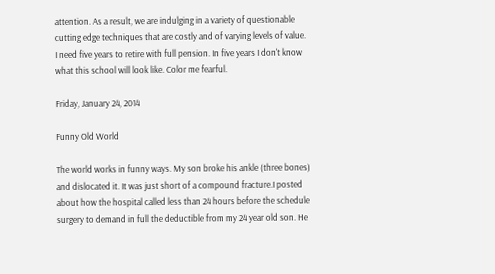attention. As a result, we are indulging in a variety of questionable cutting edge techniques that are costly and of varying levels of value. I need five years to retire with full pension. In five years I don't know what this school will look like. Color me fearful.

Friday, January 24, 2014

Funny Old World

The world works in funny ways. My son broke his ankle (three bones) and dislocated it. It was just short of a compound fracture.I posted about how the hospital called less than 24 hours before the schedule surgery to demand in full the deductible from my 24 year old son. He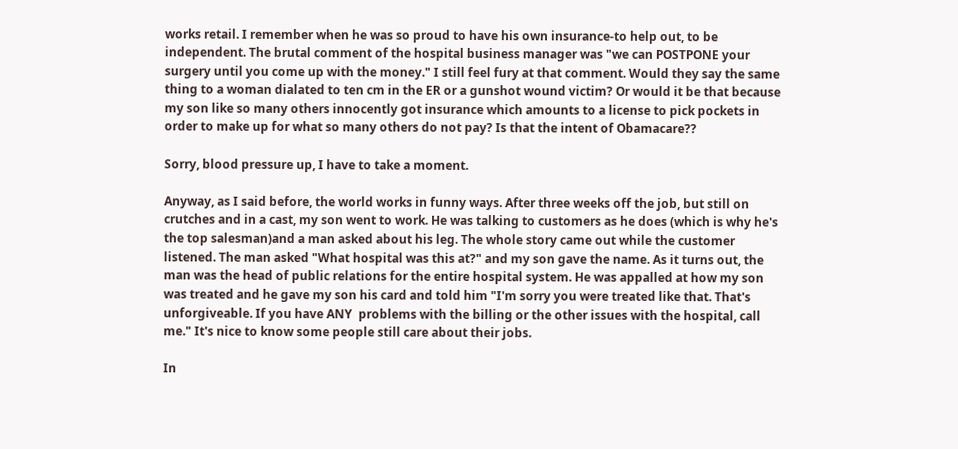works retail. I remember when he was so proud to have his own insurance-to help out, to be independent. The brutal comment of the hospital business manager was "we can POSTPONE your surgery until you come up with the money." I still feel fury at that comment. Would they say the same thing to a woman dialated to ten cm in the ER or a gunshot wound victim? Or would it be that because my son like so many others innocently got insurance which amounts to a license to pick pockets in order to make up for what so many others do not pay? Is that the intent of Obamacare??

Sorry, blood pressure up, I have to take a moment.

Anyway, as I said before, the world works in funny ways. After three weeks off the job, but still on crutches and in a cast, my son went to work. He was talking to customers as he does (which is why he's the top salesman)and a man asked about his leg. The whole story came out while the customer listened. The man asked "What hospital was this at?" and my son gave the name. As it turns out, the man was the head of public relations for the entire hospital system. He was appalled at how my son was treated and he gave my son his card and told him "I'm sorry you were treated like that. That's unforgiveable. If you have ANY  problems with the billing or the other issues with the hospital, call me." It's nice to know some people still care about their jobs.

In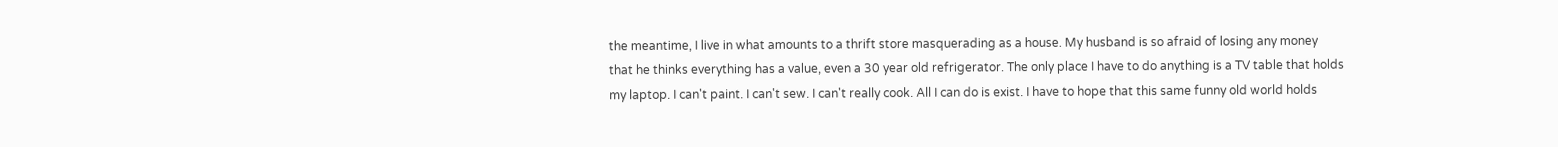the meantime, I live in what amounts to a thrift store masquerading as a house. My husband is so afraid of losing any money that he thinks everything has a value, even a 30 year old refrigerator. The only place I have to do anything is a TV table that holds my laptop. I can't paint. I can't sew. I can't really cook. All I can do is exist. I have to hope that this same funny old world holds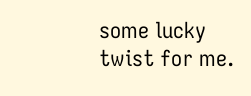some lucky twist for me.